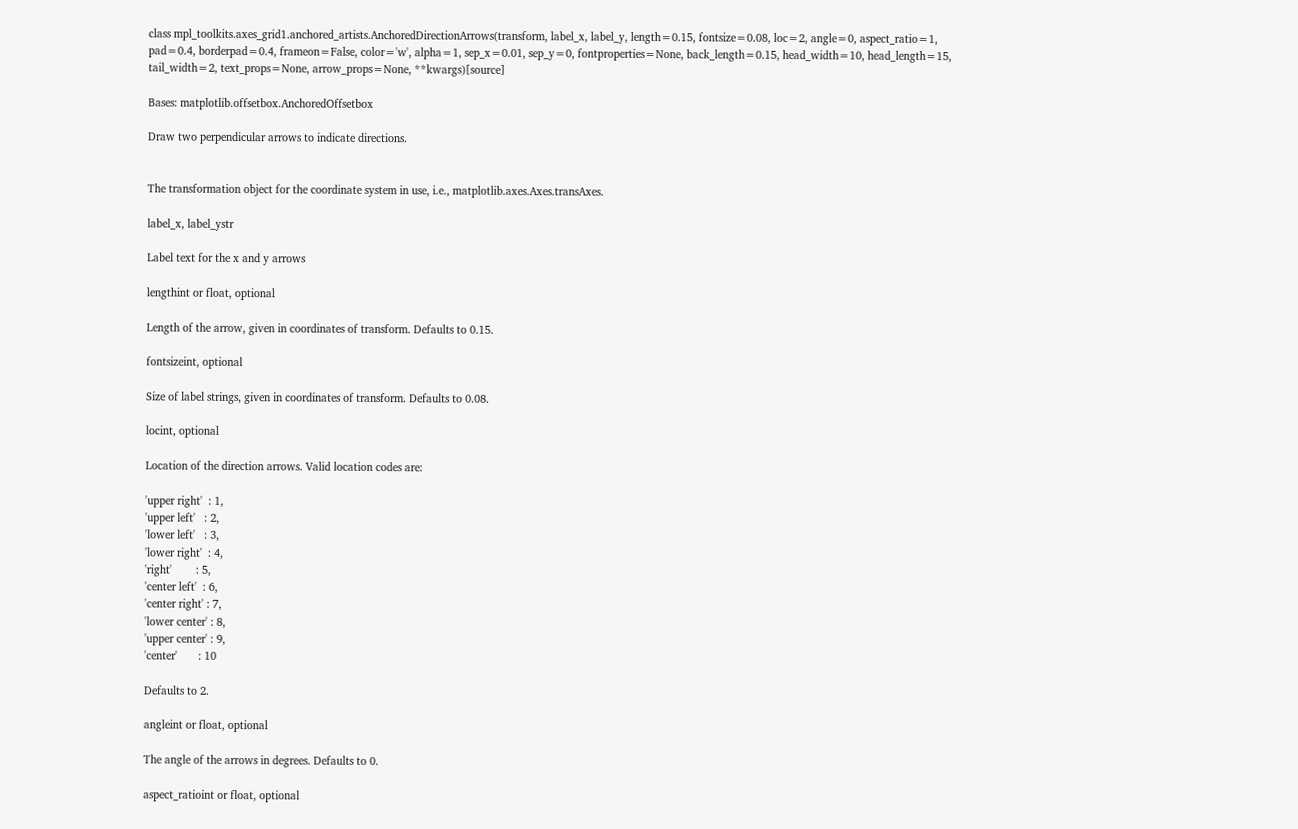class mpl_toolkits.axes_grid1.anchored_artists.AnchoredDirectionArrows(transform, label_x, label_y, length=0.15, fontsize=0.08, loc=2, angle=0, aspect_ratio=1, pad=0.4, borderpad=0.4, frameon=False, color='w', alpha=1, sep_x=0.01, sep_y=0, fontproperties=None, back_length=0.15, head_width=10, head_length=15, tail_width=2, text_props=None, arrow_props=None, **kwargs)[source]

Bases: matplotlib.offsetbox.AnchoredOffsetbox

Draw two perpendicular arrows to indicate directions.


The transformation object for the coordinate system in use, i.e., matplotlib.axes.Axes.transAxes.

label_x, label_ystr

Label text for the x and y arrows

lengthint or float, optional

Length of the arrow, given in coordinates of transform. Defaults to 0.15.

fontsizeint, optional

Size of label strings, given in coordinates of transform. Defaults to 0.08.

locint, optional

Location of the direction arrows. Valid location codes are:

'upper right'  : 1,
'upper left'   : 2,
'lower left'   : 3,
'lower right'  : 4,
'right'        : 5,
'center left'  : 6,
'center right' : 7,
'lower center' : 8,
'upper center' : 9,
'center'       : 10

Defaults to 2.

angleint or float, optional

The angle of the arrows in degrees. Defaults to 0.

aspect_ratioint or float, optional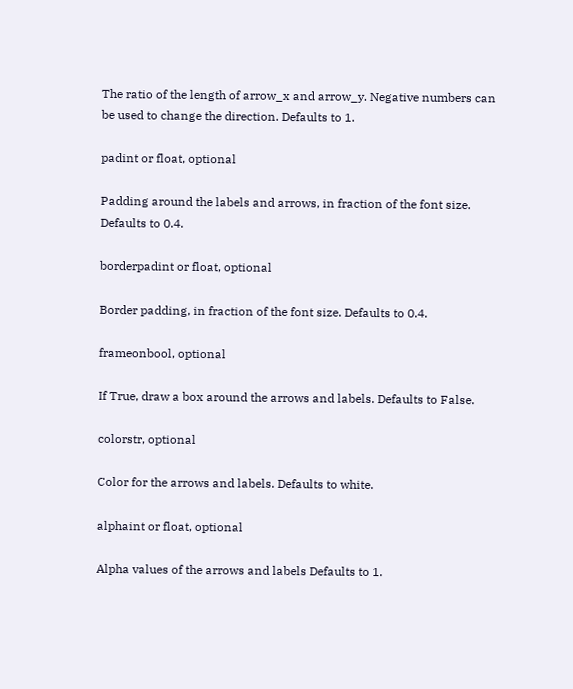The ratio of the length of arrow_x and arrow_y. Negative numbers can be used to change the direction. Defaults to 1.

padint or float, optional

Padding around the labels and arrows, in fraction of the font size. Defaults to 0.4.

borderpadint or float, optional

Border padding, in fraction of the font size. Defaults to 0.4.

frameonbool, optional

If True, draw a box around the arrows and labels. Defaults to False.

colorstr, optional

Color for the arrows and labels. Defaults to white.

alphaint or float, optional

Alpha values of the arrows and labels Defaults to 1.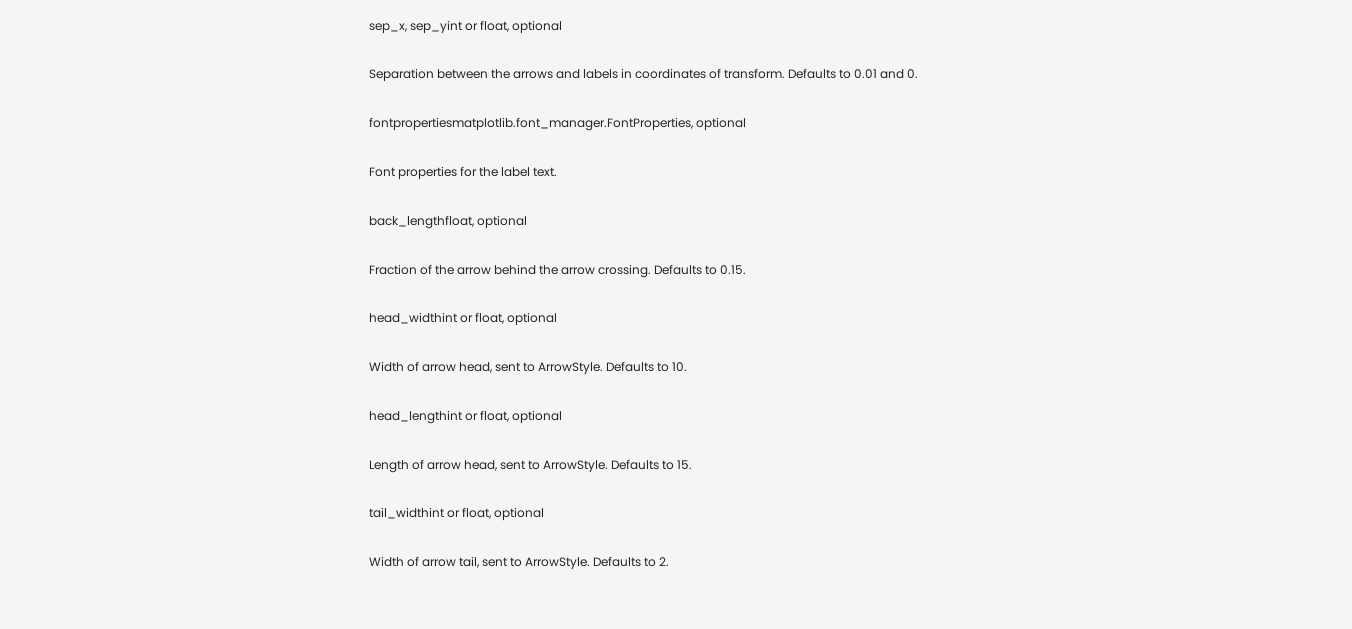sep_x, sep_yint or float, optional

Separation between the arrows and labels in coordinates of transform. Defaults to 0.01 and 0.

fontpropertiesmatplotlib.font_manager.FontProperties, optional

Font properties for the label text.

back_lengthfloat, optional

Fraction of the arrow behind the arrow crossing. Defaults to 0.15.

head_widthint or float, optional

Width of arrow head, sent to ArrowStyle. Defaults to 10.

head_lengthint or float, optional

Length of arrow head, sent to ArrowStyle. Defaults to 15.

tail_widthint or float, optional

Width of arrow tail, sent to ArrowStyle. Defaults to 2.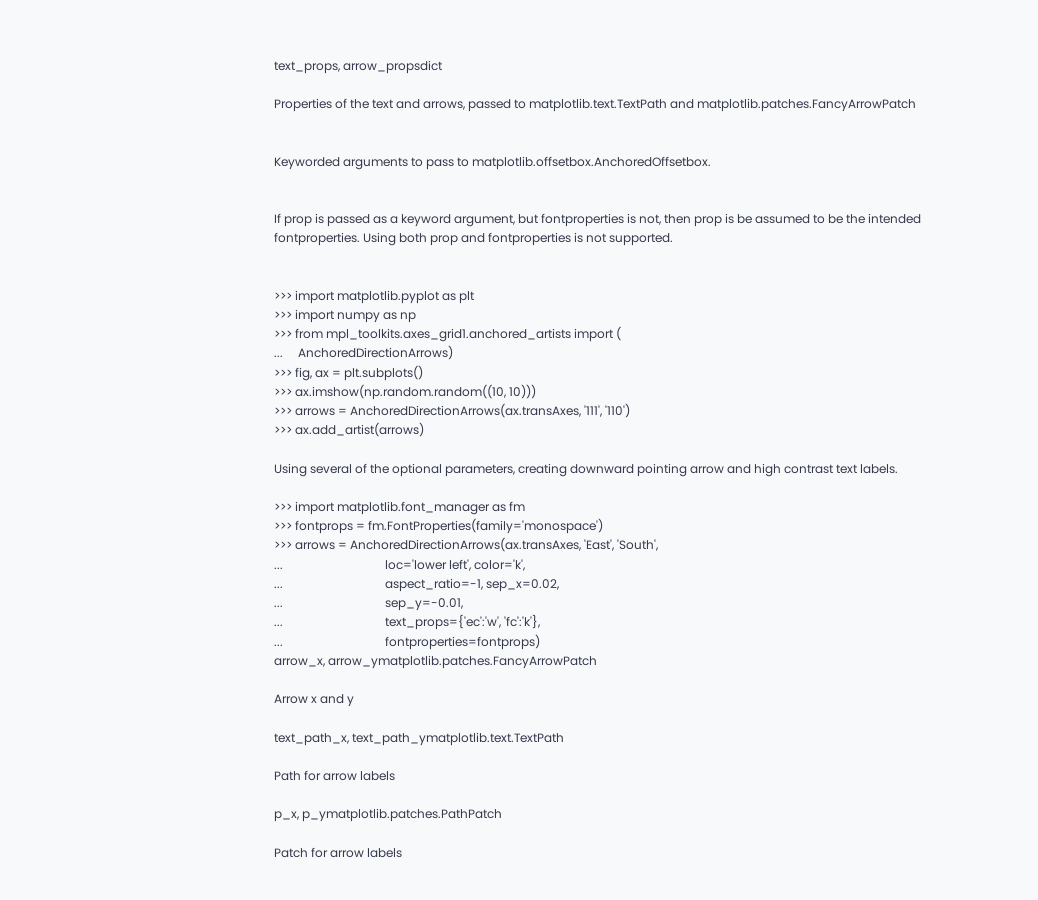text_props, arrow_propsdict

Properties of the text and arrows, passed to matplotlib.text.TextPath and matplotlib.patches.FancyArrowPatch


Keyworded arguments to pass to matplotlib.offsetbox.AnchoredOffsetbox.


If prop is passed as a keyword argument, but fontproperties is not, then prop is be assumed to be the intended fontproperties. Using both prop and fontproperties is not supported.


>>> import matplotlib.pyplot as plt
>>> import numpy as np
>>> from mpl_toolkits.axes_grid1.anchored_artists import (
...     AnchoredDirectionArrows)
>>> fig, ax = plt.subplots()
>>> ax.imshow(np.random.random((10, 10)))
>>> arrows = AnchoredDirectionArrows(ax.transAxes, '111', '110')
>>> ax.add_artist(arrows)

Using several of the optional parameters, creating downward pointing arrow and high contrast text labels.

>>> import matplotlib.font_manager as fm
>>> fontprops = fm.FontProperties(family='monospace')
>>> arrows = AnchoredDirectionArrows(ax.transAxes, 'East', 'South',
...                                  loc='lower left', color='k',
...                                  aspect_ratio=-1, sep_x=0.02,
...                                  sep_y=-0.01,
...                                  text_props={'ec':'w', 'fc':'k'},
...                                  fontproperties=fontprops)
arrow_x, arrow_ymatplotlib.patches.FancyArrowPatch

Arrow x and y

text_path_x, text_path_ymatplotlib.text.TextPath

Path for arrow labels

p_x, p_ymatplotlib.patches.PathPatch

Patch for arrow labels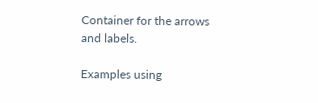Container for the arrows and labels.

Examples using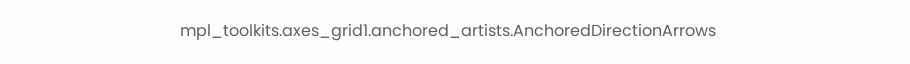mpl_toolkits.axes_grid1.anchored_artists.AnchoredDirectionArrows